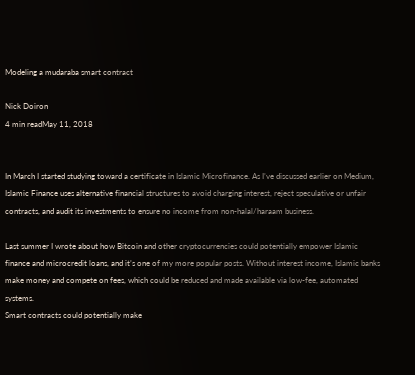Modeling a mudaraba smart contract

Nick Doiron
4 min readMay 11, 2018


In March I started studying toward a certificate in Islamic Microfinance. As I’ve discussed earlier on Medium, Islamic Finance uses alternative financial structures to avoid charging interest, reject speculative or unfair contracts, and audit its investments to ensure no income from non-halal/haraam business.

Last summer I wrote about how Bitcoin and other cryptocurrencies could potentially empower Islamic finance and microcredit loans, and it’s one of my more popular posts. Without interest income, Islamic banks make money and compete on fees, which could be reduced and made available via low-fee, automated systems.
Smart contracts could potentially make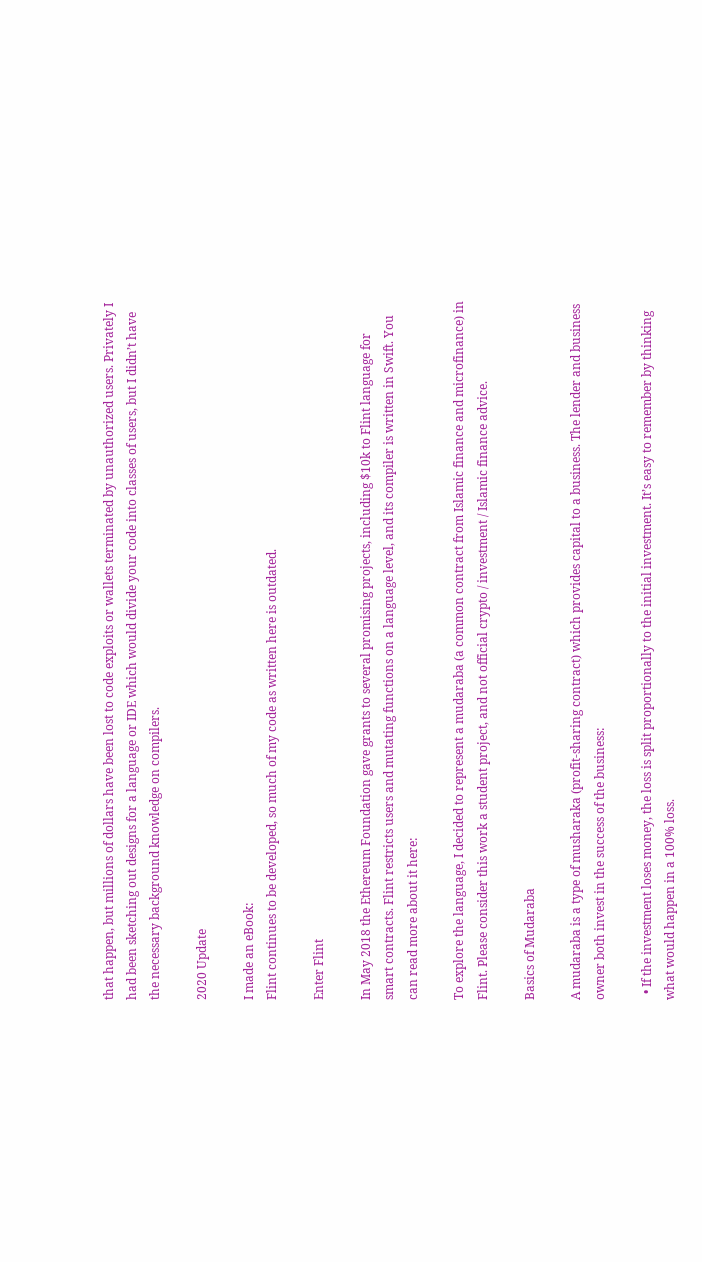that happen, but millions of dollars have been lost to code exploits or wallets terminated by unauthorized users. Privately I had been sketching out designs for a language or IDE which would divide your code into classes of users, but I didn’t have the necessary background knowledge on compilers.

2020 Update

I made an eBook:
Flint continues to be developed, so much of my code as written here is outdated.

Enter Flint

In May 2018 the Ethereum Foundation gave grants to several promising projects, including $10k to Flint language for smart contracts. Flint restricts users and mutating functions on a language level, and its compiler is written in Swift. You can read more about it here:

To explore the language, I decided to represent a mudaraba (a common contract from Islamic finance and microfinance) in Flint. Please consider this work a student project, and not official crypto / investment / Islamic finance advice.

Basics of Mudaraba

A mudaraba is a type of musharaka (profit-sharing contract) which provides capital to a business. The lender and business owner both invest in the success of the business:

  • If the investment loses money, the loss is split proportionally to the initial investment. It’s easy to remember by thinking what would happen in a 100% loss.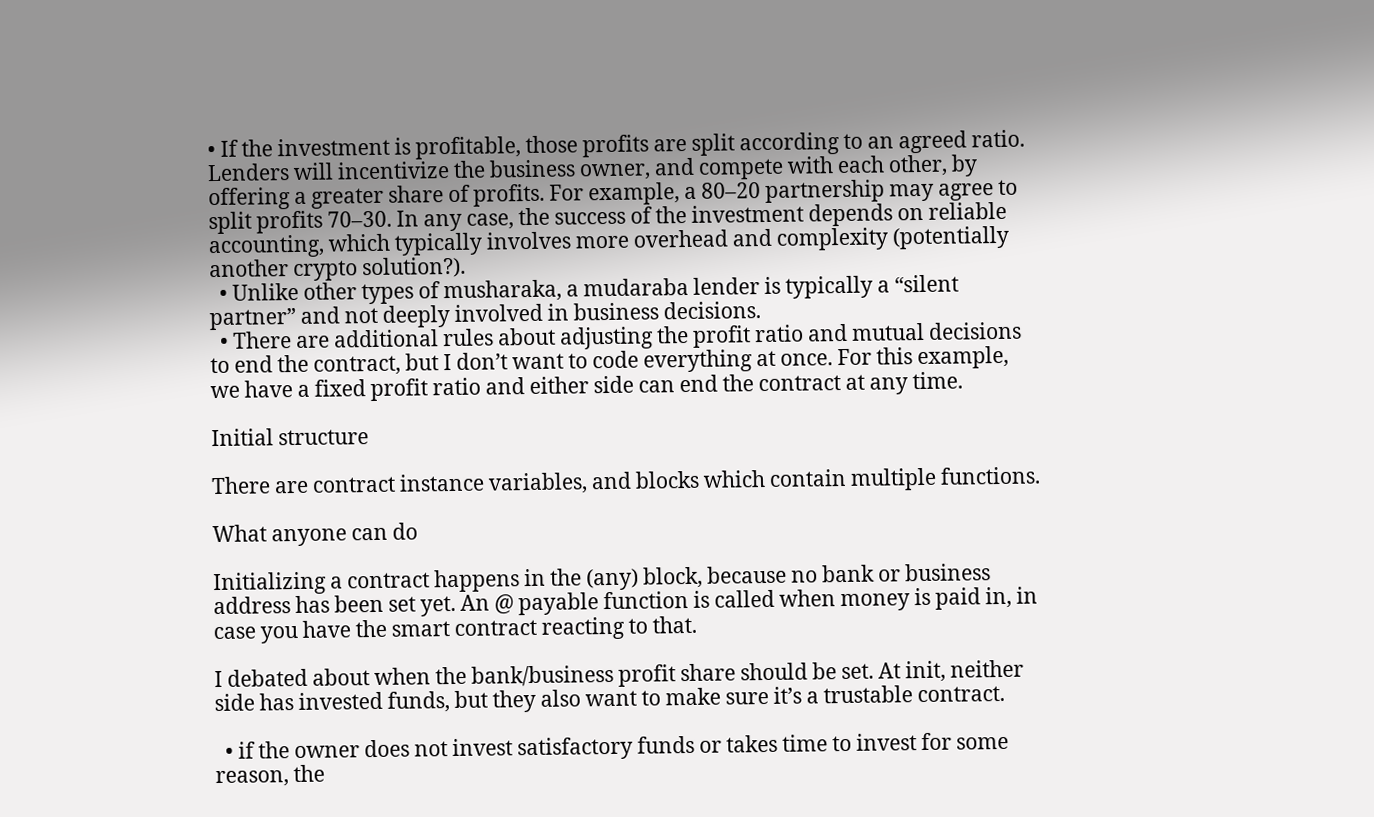• If the investment is profitable, those profits are split according to an agreed ratio. Lenders will incentivize the business owner, and compete with each other, by offering a greater share of profits. For example, a 80–20 partnership may agree to split profits 70–30. In any case, the success of the investment depends on reliable accounting, which typically involves more overhead and complexity (potentially another crypto solution?).
  • Unlike other types of musharaka, a mudaraba lender is typically a “silent partner” and not deeply involved in business decisions.
  • There are additional rules about adjusting the profit ratio and mutual decisions to end the contract, but I don’t want to code everything at once. For this example, we have a fixed profit ratio and either side can end the contract at any time.

Initial structure

There are contract instance variables, and blocks which contain multiple functions.

What anyone can do

Initializing a contract happens in the (any) block, because no bank or business address has been set yet. An @ payable function is called when money is paid in, in case you have the smart contract reacting to that.

I debated about when the bank/business profit share should be set. At init, neither side has invested funds, but they also want to make sure it’s a trustable contract.

  • if the owner does not invest satisfactory funds or takes time to invest for some reason, the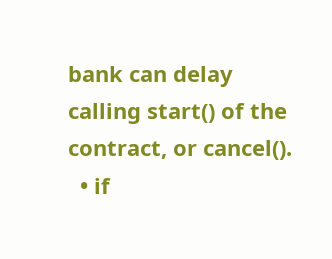bank can delay calling start() of the contract, or cancel().
  • if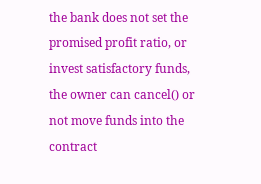the bank does not set the promised profit ratio, or invest satisfactory funds, the owner can cancel() or not move funds into the contract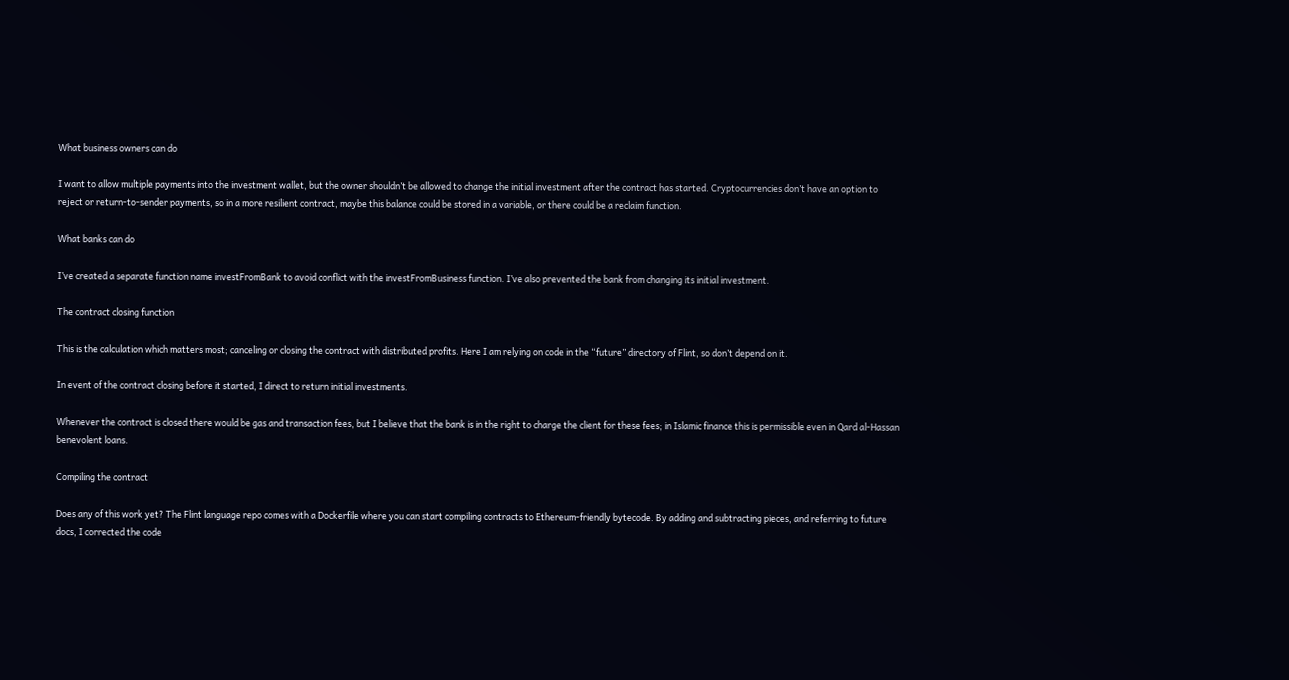What business owners can do

I want to allow multiple payments into the investment wallet, but the owner shouldn’t be allowed to change the initial investment after the contract has started. Cryptocurrencies don’t have an option to reject or return-to-sender payments, so in a more resilient contract, maybe this balance could be stored in a variable, or there could be a reclaim function.

What banks can do

I’ve created a separate function name investFromBank to avoid conflict with the investFromBusiness function. I’ve also prevented the bank from changing its initial investment.

The contract closing function

This is the calculation which matters most; canceling or closing the contract with distributed profits. Here I am relying on code in the “future” directory of Flint, so don’t depend on it.

In event of the contract closing before it started, I direct to return initial investments.

Whenever the contract is closed there would be gas and transaction fees, but I believe that the bank is in the right to charge the client for these fees; in Islamic finance this is permissible even in Qard al-Hassan benevolent loans.

Compiling the contract

Does any of this work yet? The Flint language repo comes with a Dockerfile where you can start compiling contracts to Ethereum-friendly bytecode. By adding and subtracting pieces, and referring to future docs, I corrected the code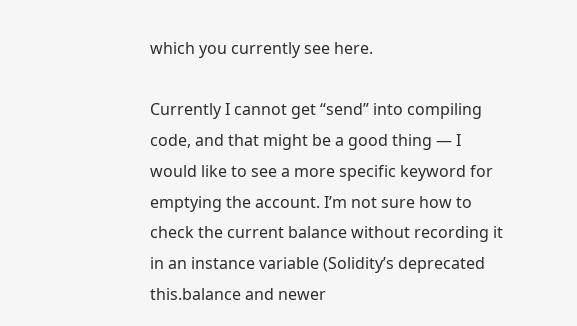which you currently see here.

Currently I cannot get “send” into compiling code, and that might be a good thing — I would like to see a more specific keyword for emptying the account. I’m not sure how to check the current balance without recording it in an instance variable (Solidity’s deprecated this.balance and newer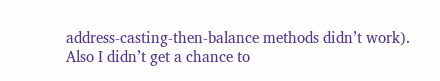address-casting-then-balance methods didn’t work). Also I didn’t get a chance to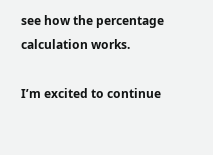see how the percentage calculation works.

I’m excited to continue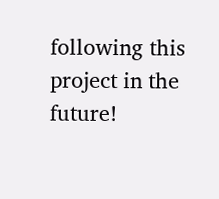following this project in the future!